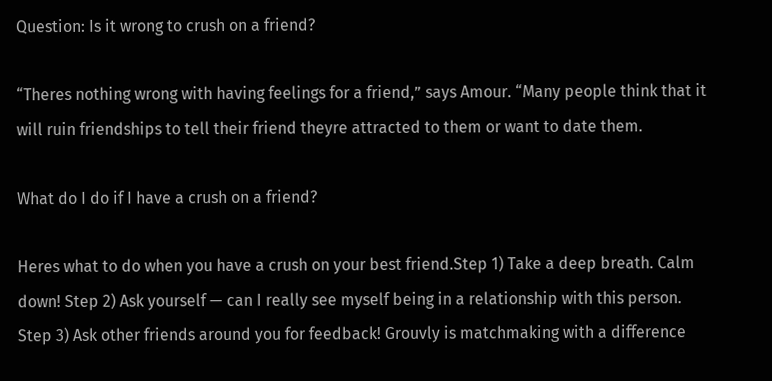Question: Is it wrong to crush on a friend?

“Theres nothing wrong with having feelings for a friend,” says Amour. “Many people think that it will ruin friendships to tell their friend theyre attracted to them or want to date them.

What do I do if I have a crush on a friend?

Heres what to do when you have a crush on your best friend.Step 1) Take a deep breath. Calm down! Step 2) Ask yourself — can I really see myself being in a relationship with this person. Step 3) Ask other friends around you for feedback! Grouvly is matchmaking with a difference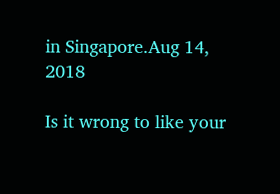in Singapore.Aug 14, 2018

Is it wrong to like your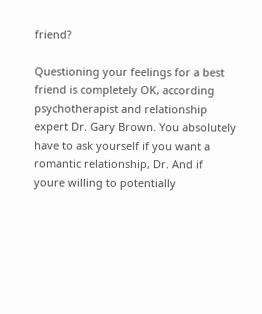friend?

Questioning your feelings for a best friend is completely OK, according psychotherapist and relationship expert Dr. Gary Brown. You absolutely have to ask yourself if you want a romantic relationship, Dr. And if youre willing to potentially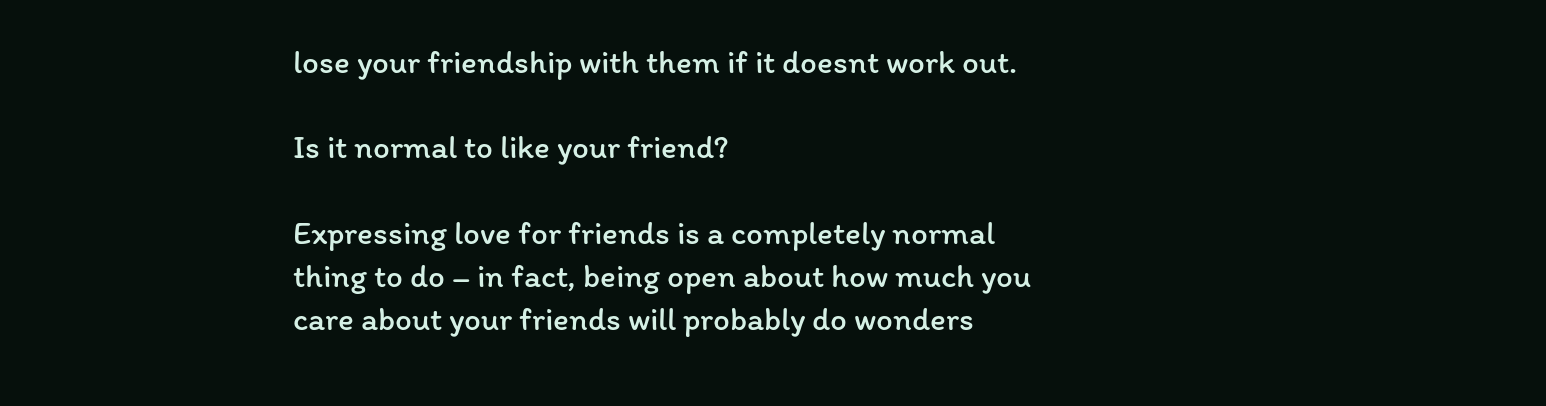lose your friendship with them if it doesnt work out.

Is it normal to like your friend?

Expressing love for friends is a completely normal thing to do – in fact, being open about how much you care about your friends will probably do wonders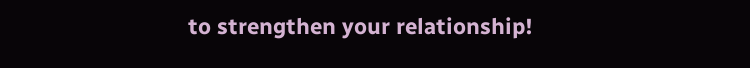to strengthen your relationship!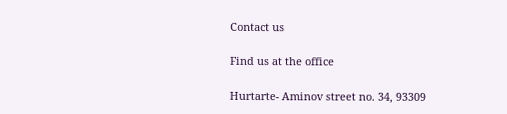Contact us

Find us at the office

Hurtarte- Aminov street no. 34, 93309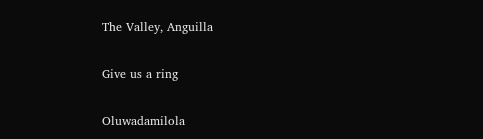The Valley, Anguilla

Give us a ring

Oluwadamilola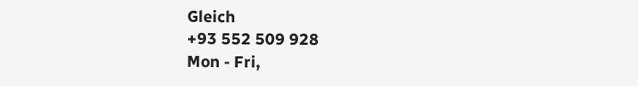Gleich
+93 552 509 928
Mon - Fri,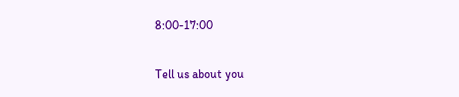8:00-17:00

Tell us about you